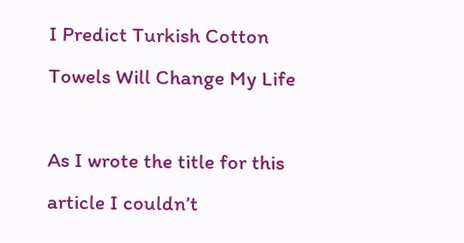I Predict Turkish Cotton Towels Will Change My Life

As I wrote the title for this article I couldn’t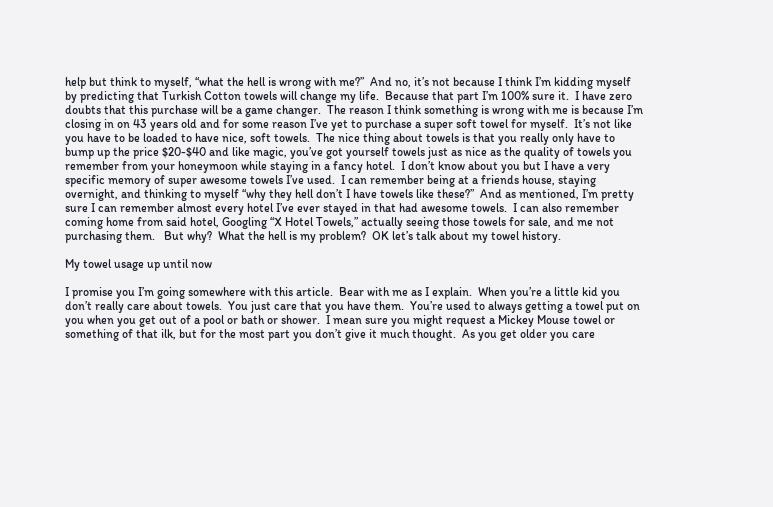help but think to myself, “what the hell is wrong with me?”  And no, it’s not because I think I’m kidding myself by predicting that Turkish Cotton towels will change my life.  Because that part I’m 100% sure it.  I have zero doubts that this purchase will be a game changer.  The reason I think something is wrong with me is because I’m closing in on 43 years old and for some reason I’ve yet to purchase a super soft towel for myself.  It’s not like you have to be loaded to have nice, soft towels.  The nice thing about towels is that you really only have to bump up the price $20-$40 and like magic, you’ve got yourself towels just as nice as the quality of towels you remember from your honeymoon while staying in a fancy hotel.  I don’t know about you but I have a very specific memory of super awesome towels I’ve used.  I can remember being at a friends house, staying overnight, and thinking to myself “why they hell don’t I have towels like these?”  And as mentioned, I’m pretty sure I can remember almost every hotel I’ve ever stayed in that had awesome towels.  I can also remember coming home from said hotel, Googling “X Hotel Towels,” actually seeing those towels for sale, and me not purchasing them.   But why?  What the hell is my problem?  OK let’s talk about my towel history.

My towel usage up until now

I promise you I’m going somewhere with this article.  Bear with me as I explain.  When you’re a little kid you don’t really care about towels.  You just care that you have them.  You’re used to always getting a towel put on you when you get out of a pool or bath or shower.  I mean sure you might request a Mickey Mouse towel or something of that ilk, but for the most part you don’t give it much thought.  As you get older you care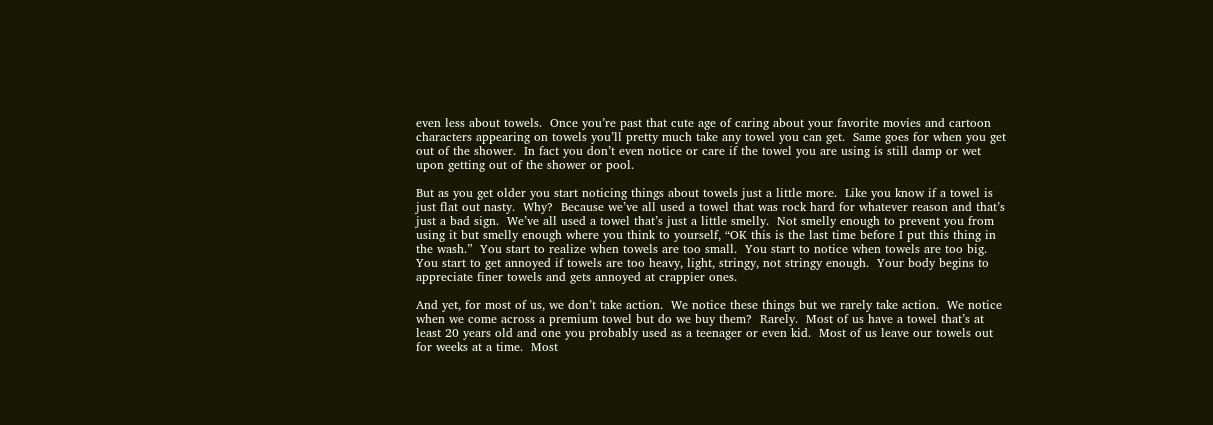even less about towels.  Once you’re past that cute age of caring about your favorite movies and cartoon characters appearing on towels you’ll pretty much take any towel you can get.  Same goes for when you get out of the shower.  In fact you don’t even notice or care if the towel you are using is still damp or wet upon getting out of the shower or pool.

But as you get older you start noticing things about towels just a little more.  Like you know if a towel is just flat out nasty.  Why?  Because we’ve all used a towel that was rock hard for whatever reason and that’s just a bad sign.  We’ve all used a towel that’s just a little smelly.  Not smelly enough to prevent you from using it but smelly enough where you think to yourself, “OK this is the last time before I put this thing in the wash.”  You start to realize when towels are too small.  You start to notice when towels are too big.  You start to get annoyed if towels are too heavy, light, stringy, not stringy enough.  Your body begins to appreciate finer towels and gets annoyed at crappier ones.

And yet, for most of us, we don’t take action.  We notice these things but we rarely take action.  We notice when we come across a premium towel but do we buy them?  Rarely.  Most of us have a towel that’s at least 20 years old and one you probably used as a teenager or even kid.  Most of us leave our towels out for weeks at a time.  Most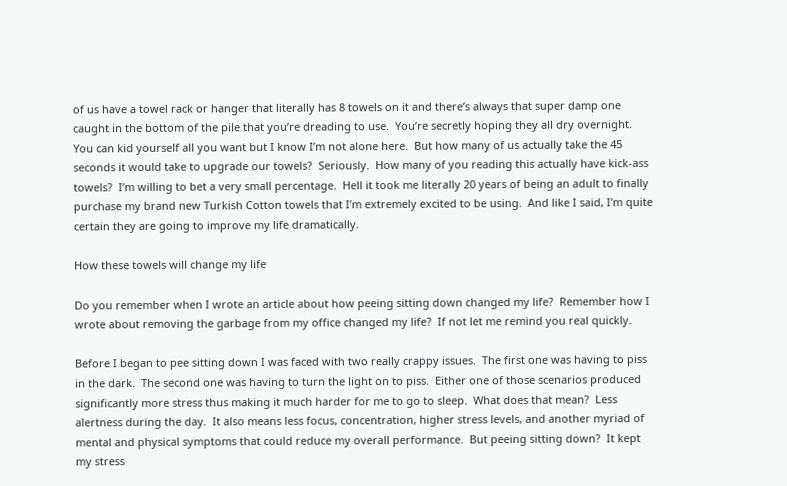of us have a towel rack or hanger that literally has 8 towels on it and there’s always that super damp one caught in the bottom of the pile that you’re dreading to use.  You’re secretly hoping they all dry overnight.  You can kid yourself all you want but I know I’m not alone here.  But how many of us actually take the 45 seconds it would take to upgrade our towels?  Seriously.  How many of you reading this actually have kick-ass towels?  I’m willing to bet a very small percentage.  Hell it took me literally 20 years of being an adult to finally purchase my brand new Turkish Cotton towels that I’m extremely excited to be using.  And like I said, I’m quite certain they are going to improve my life dramatically.

How these towels will change my life

Do you remember when I wrote an article about how peeing sitting down changed my life?  Remember how I wrote about removing the garbage from my office changed my life?  If not let me remind you real quickly.

Before I began to pee sitting down I was faced with two really crappy issues.  The first one was having to piss in the dark.  The second one was having to turn the light on to piss.  Either one of those scenarios produced significantly more stress thus making it much harder for me to go to sleep.  What does that mean?  Less alertness during the day.  It also means less focus, concentration, higher stress levels, and another myriad of mental and physical symptoms that could reduce my overall performance.  But peeing sitting down?  It kept my stress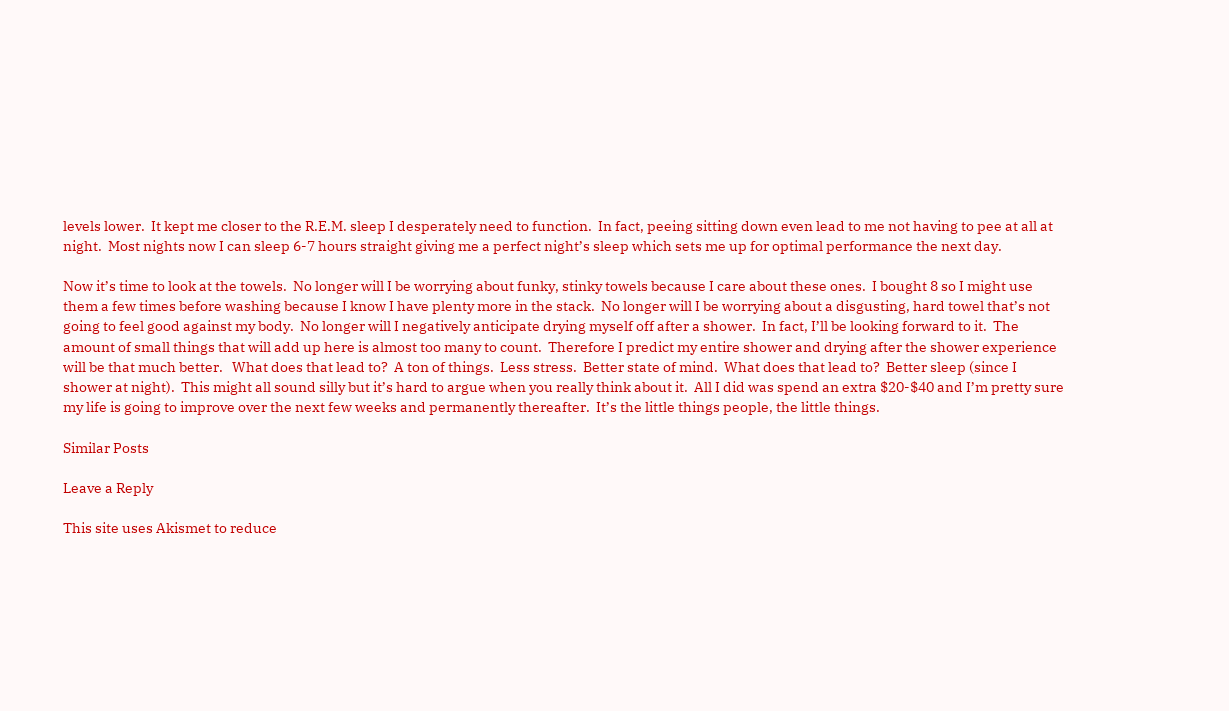levels lower.  It kept me closer to the R.E.M. sleep I desperately need to function.  In fact, peeing sitting down even lead to me not having to pee at all at night.  Most nights now I can sleep 6-7 hours straight giving me a perfect night’s sleep which sets me up for optimal performance the next day.

Now it’s time to look at the towels.  No longer will I be worrying about funky, stinky towels because I care about these ones.  I bought 8 so I might use them a few times before washing because I know I have plenty more in the stack.  No longer will I be worrying about a disgusting, hard towel that’s not going to feel good against my body.  No longer will I negatively anticipate drying myself off after a shower.  In fact, I’ll be looking forward to it.  The amount of small things that will add up here is almost too many to count.  Therefore I predict my entire shower and drying after the shower experience will be that much better.   What does that lead to?  A ton of things.  Less stress.  Better state of mind.  What does that lead to?  Better sleep (since I shower at night).  This might all sound silly but it’s hard to argue when you really think about it.  All I did was spend an extra $20-$40 and I’m pretty sure my life is going to improve over the next few weeks and permanently thereafter.  It’s the little things people, the little things.

Similar Posts

Leave a Reply

This site uses Akismet to reduce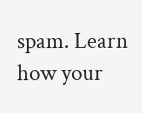spam. Learn how your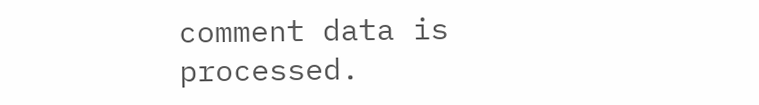comment data is processed.